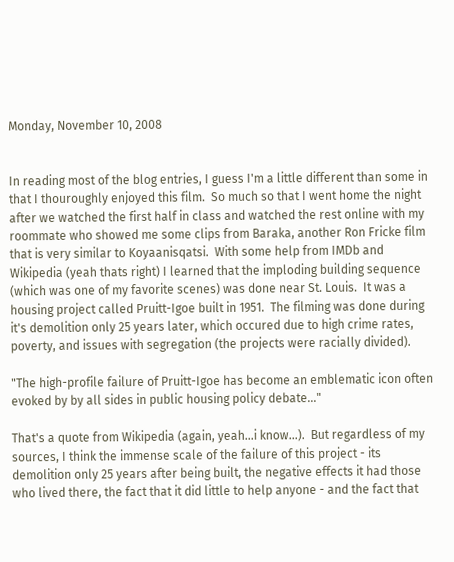Monday, November 10, 2008


In reading most of the blog entries, I guess I'm a little different than some in that I thouroughly enjoyed this film.  So much so that I went home the night after we watched the first half in class and watched the rest online with my roommate who showed me some clips from Baraka, another Ron Fricke film that is very similar to Koyaanisqatsi.  With some help from IMDb and Wikipedia (yeah thats right) I learned that the imploding building sequence (which was one of my favorite scenes) was done near St. Louis.  It was a housing project called Pruitt-Igoe built in 1951.  The filming was done during it's demolition only 25 years later, which occured due to high crime rates, poverty, and issues with segregation (the projects were racially divided).

"The high-profile failure of Pruitt-Igoe has become an emblematic icon often evoked by by all sides in public housing policy debate..."

That's a quote from Wikipedia (again, yeah...i know...).  But regardless of my sources, I think the immense scale of the failure of this project - its demolition only 25 years after being built, the negative effects it had those who lived there, the fact that it did little to help anyone - and the fact that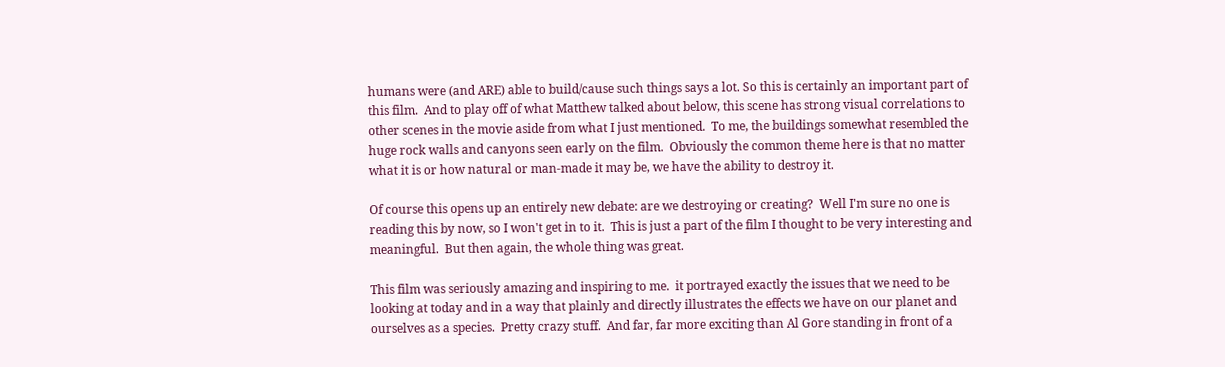humans were (and ARE) able to build/cause such things says a lot. So this is certainly an important part of this film.  And to play off of what Matthew talked about below, this scene has strong visual correlations to other scenes in the movie aside from what I just mentioned.  To me, the buildings somewhat resembled the huge rock walls and canyons seen early on the film.  Obviously the common theme here is that no matter what it is or how natural or man-made it may be, we have the ability to destroy it.

Of course this opens up an entirely new debate: are we destroying or creating?  Well I'm sure no one is reading this by now, so I won't get in to it.  This is just a part of the film I thought to be very interesting and meaningful.  But then again, the whole thing was great.

This film was seriously amazing and inspiring to me.  it portrayed exactly the issues that we need to be looking at today and in a way that plainly and directly illustrates the effects we have on our planet and ourselves as a species.  Pretty crazy stuff.  And far, far more exciting than Al Gore standing in front of a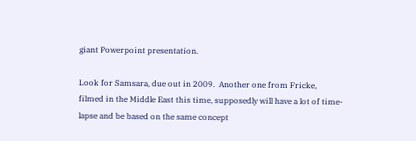giant Powerpoint presentation.

Look for Samsara, due out in 2009.  Another one from Fricke, filmed in the Middle East this time, supposedly will have a lot of time-lapse and be based on the same concept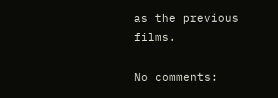as the previous films.

No comments: